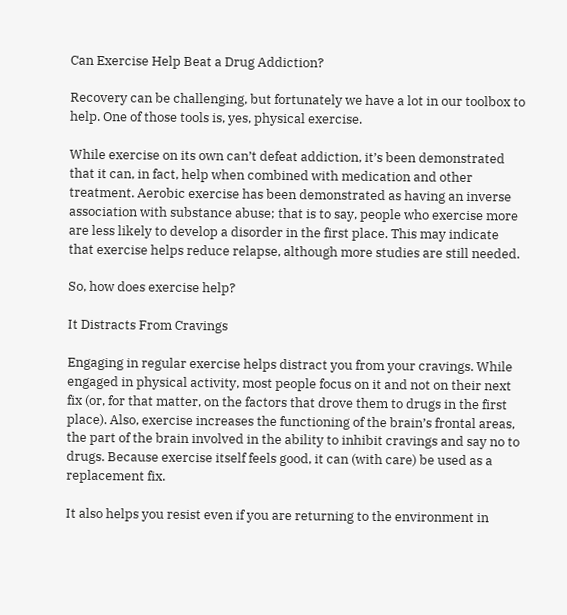Can Exercise Help Beat a Drug Addiction?

Recovery can be challenging, but fortunately we have a lot in our toolbox to help. One of those tools is, yes, physical exercise.

While exercise on its own can’t defeat addiction, it’s been demonstrated that it can, in fact, help when combined with medication and other treatment. Aerobic exercise has been demonstrated as having an inverse association with substance abuse; that is to say, people who exercise more are less likely to develop a disorder in the first place. This may indicate that exercise helps reduce relapse, although more studies are still needed.

So, how does exercise help?

It Distracts From Cravings

Engaging in regular exercise helps distract you from your cravings. While engaged in physical activity, most people focus on it and not on their next fix (or, for that matter, on the factors that drove them to drugs in the first place). Also, exercise increases the functioning of the brain’s frontal areas, the part of the brain involved in the ability to inhibit cravings and say no to drugs. Because exercise itself feels good, it can (with care) be used as a replacement fix.

It also helps you resist even if you are returning to the environment in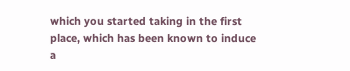which you started taking in the first place, which has been known to induce a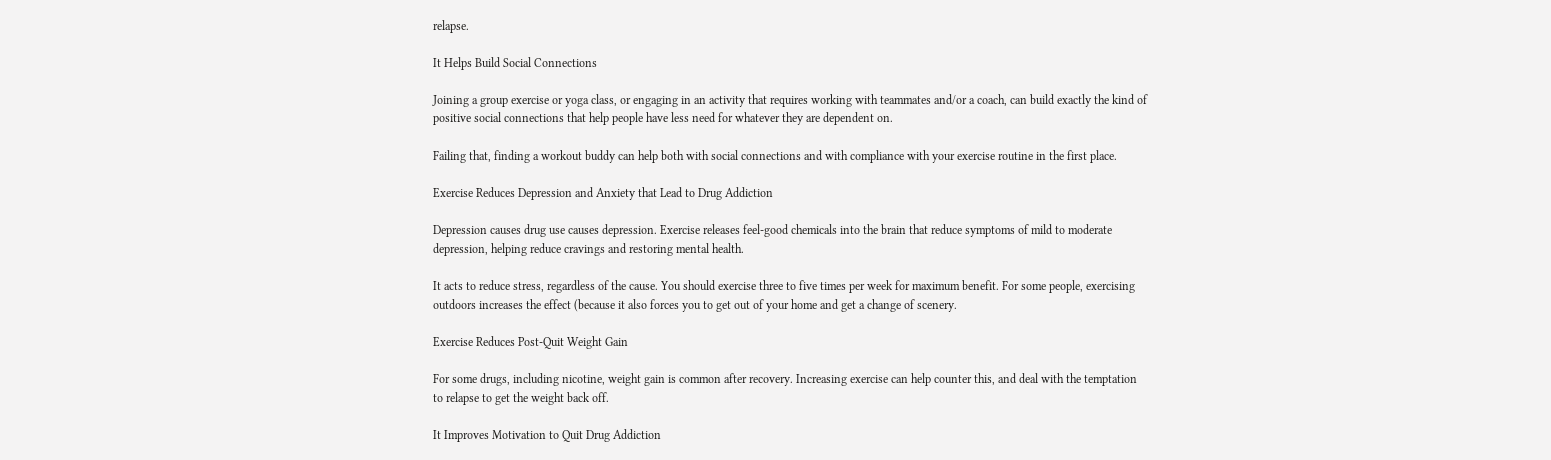relapse.

It Helps Build Social Connections

Joining a group exercise or yoga class, or engaging in an activity that requires working with teammates and/or a coach, can build exactly the kind of positive social connections that help people have less need for whatever they are dependent on.

Failing that, finding a workout buddy can help both with social connections and with compliance with your exercise routine in the first place.

Exercise Reduces Depression and Anxiety that Lead to Drug Addiction

Depression causes drug use causes depression. Exercise releases feel-good chemicals into the brain that reduce symptoms of mild to moderate depression, helping reduce cravings and restoring mental health.

It acts to reduce stress, regardless of the cause. You should exercise three to five times per week for maximum benefit. For some people, exercising outdoors increases the effect (because it also forces you to get out of your home and get a change of scenery.

Exercise Reduces Post-Quit Weight Gain

For some drugs, including nicotine, weight gain is common after recovery. Increasing exercise can help counter this, and deal with the temptation to relapse to get the weight back off.

It Improves Motivation to Quit Drug Addiction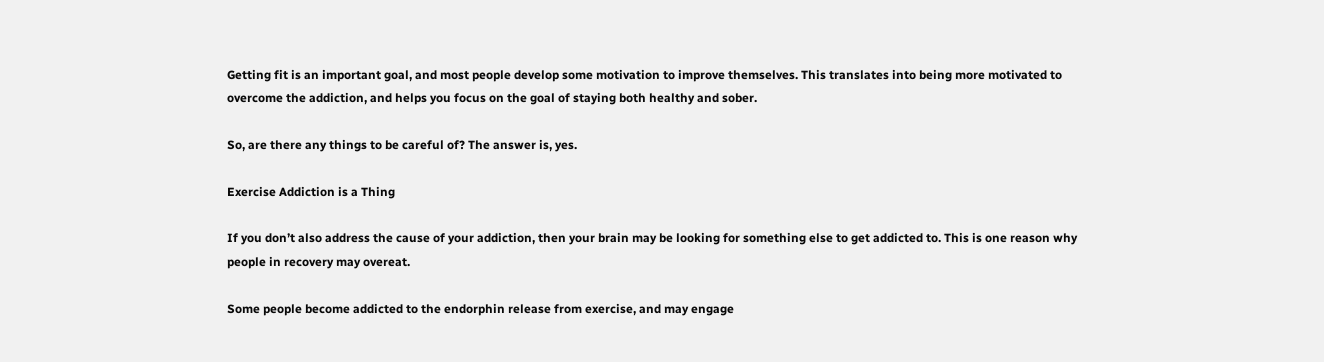Getting fit is an important goal, and most people develop some motivation to improve themselves. This translates into being more motivated to overcome the addiction, and helps you focus on the goal of staying both healthy and sober.

So, are there any things to be careful of? The answer is, yes.

Exercise Addiction is a Thing

If you don’t also address the cause of your addiction, then your brain may be looking for something else to get addicted to. This is one reason why people in recovery may overeat.

Some people become addicted to the endorphin release from exercise, and may engage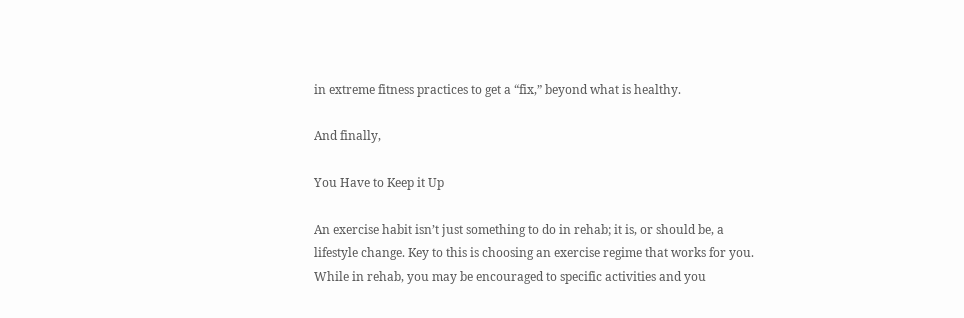in extreme fitness practices to get a “fix,” beyond what is healthy.

And finally,

You Have to Keep it Up

An exercise habit isn’t just something to do in rehab; it is, or should be, a lifestyle change. Key to this is choosing an exercise regime that works for you. While in rehab, you may be encouraged to specific activities and you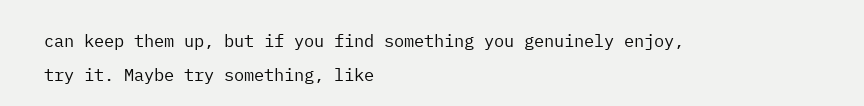can keep them up, but if you find something you genuinely enjoy, try it. Maybe try something, like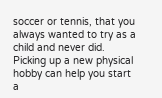soccer or tennis, that you always wanted to try as a child and never did. Picking up a new physical hobby can help you start a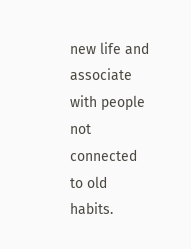new life and associate with people not connected to old habits.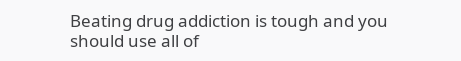Beating drug addiction is tough and you should use all of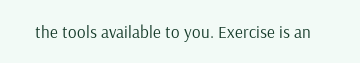the tools available to you. Exercise is an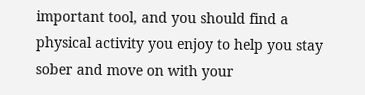important tool, and you should find a physical activity you enjoy to help you stay sober and move on with your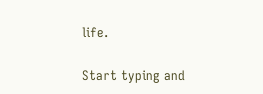life.

Start typing and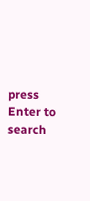press Enter to search